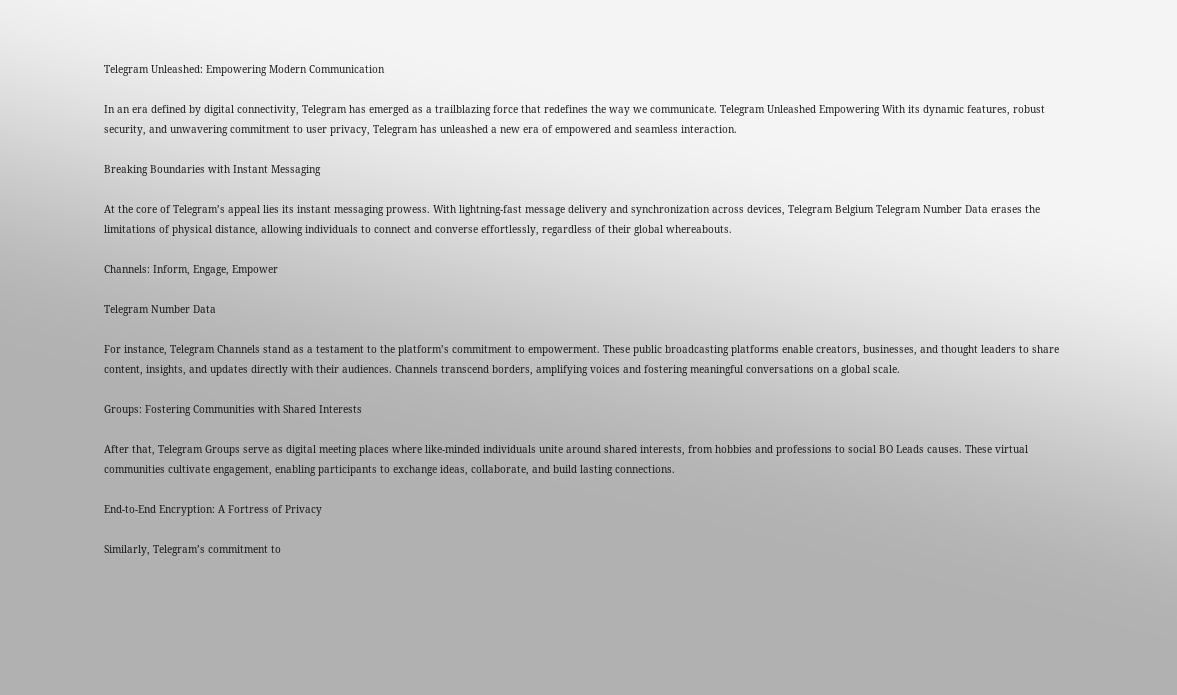Telegram Unleashed: Empowering Modern Communication

In an era defined by digital connectivity, Telegram has emerged as a trailblazing force that redefines the way we communicate. Telegram Unleashed Empowering With its dynamic features, robust security, and unwavering commitment to user privacy, Telegram has unleashed a new era of empowered and seamless interaction.

Breaking Boundaries with Instant Messaging

At the core of Telegram’s appeal lies its instant messaging prowess. With lightning-fast message delivery and synchronization across devices, Telegram Belgium Telegram Number Data erases the limitations of physical distance, allowing individuals to connect and converse effortlessly, regardless of their global whereabouts.

Channels: Inform, Engage, Empower

Telegram Number Data

For instance, Telegram Channels stand as a testament to the platform’s commitment to empowerment. These public broadcasting platforms enable creators, businesses, and thought leaders to share content, insights, and updates directly with their audiences. Channels transcend borders, amplifying voices and fostering meaningful conversations on a global scale.

Groups: Fostering Communities with Shared Interests

After that, Telegram Groups serve as digital meeting places where like-minded individuals unite around shared interests, from hobbies and professions to social BO Leads causes. These virtual communities cultivate engagement, enabling participants to exchange ideas, collaborate, and build lasting connections.

End-to-End Encryption: A Fortress of Privacy

Similarly, Telegram’s commitment to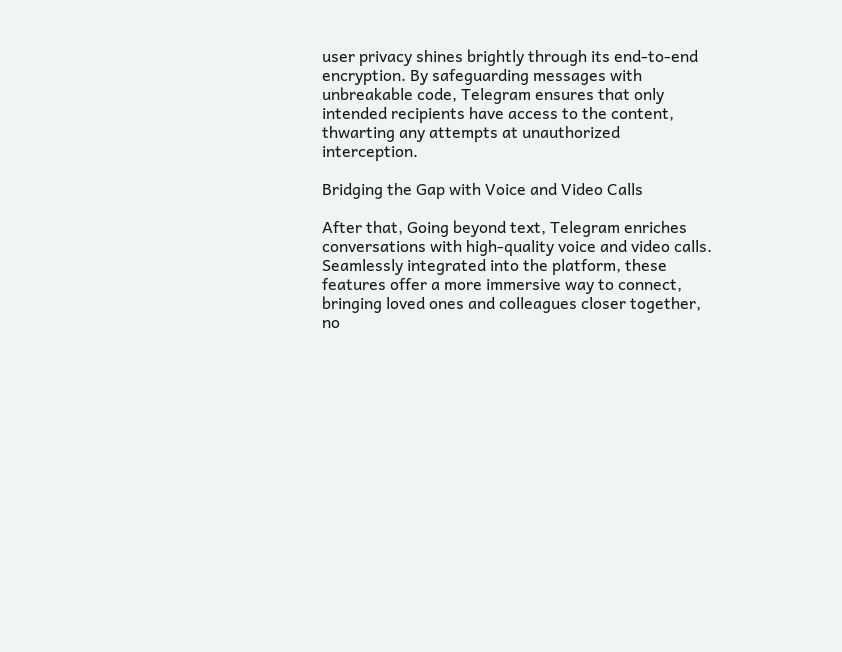user privacy shines brightly through its end-to-end encryption. By safeguarding messages with unbreakable code, Telegram ensures that only intended recipients have access to the content, thwarting any attempts at unauthorized interception.

Bridging the Gap with Voice and Video Calls

After that, Going beyond text, Telegram enriches conversations with high-quality voice and video calls. Seamlessly integrated into the platform, these features offer a more immersive way to connect, bringing loved ones and colleagues closer together, no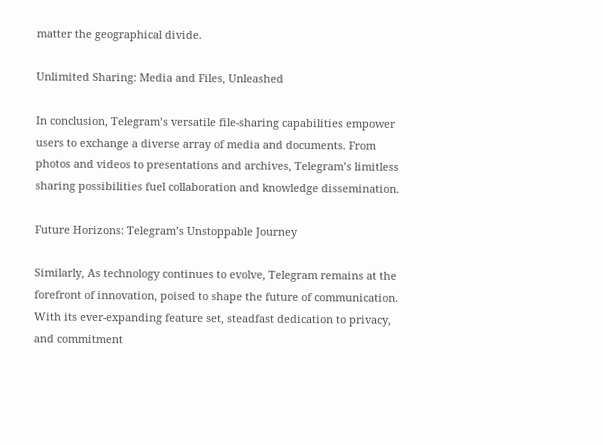matter the geographical divide.

Unlimited Sharing: Media and Files, Unleashed

In conclusion, Telegram’s versatile file-sharing capabilities empower users to exchange a diverse array of media and documents. From photos and videos to presentations and archives, Telegram’s limitless sharing possibilities fuel collaboration and knowledge dissemination.

Future Horizons: Telegram’s Unstoppable Journey

Similarly, As technology continues to evolve, Telegram remains at the forefront of innovation, poised to shape the future of communication. With its ever-expanding feature set, steadfast dedication to privacy, and commitment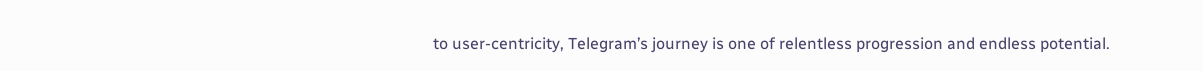to user-centricity, Telegram’s journey is one of relentless progression and endless potential.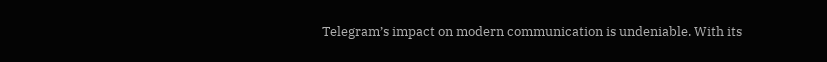Telegram’s impact on modern communication is undeniable. With its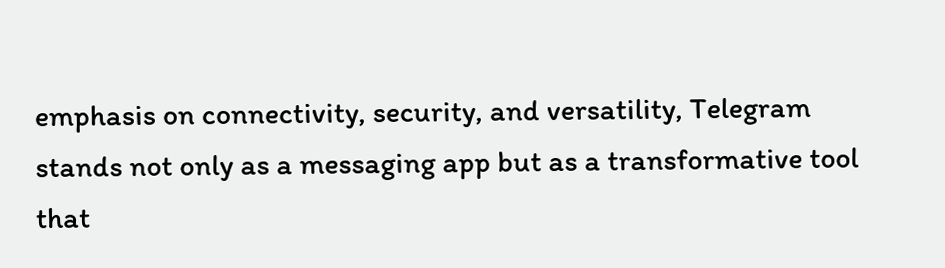emphasis on connectivity, security, and versatility, Telegram stands not only as a messaging app but as a transformative tool that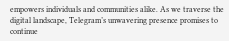empowers individuals and communities alike. As we traverse the digital landscape, Telegram’s unwavering presence promises to continue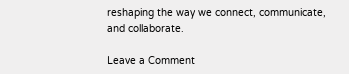reshaping the way we connect, communicate, and collaborate.

Leave a Comment